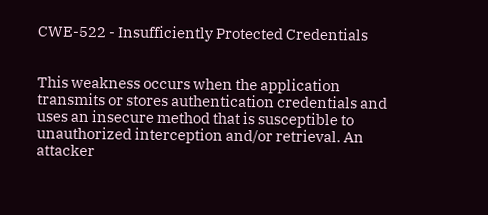CWE-522 - Insufficiently Protected Credentials


This weakness occurs when the application transmits or stores authentication credentials and uses an insecure method that is susceptible to unauthorized interception and/or retrieval. An attacker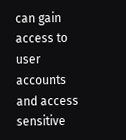can gain access to user accounts and access sensitive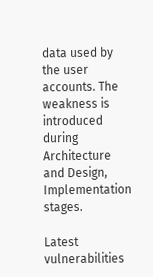data used by the user accounts. The weakness is introduced during Architecture and Design, Implementation stages.

Latest vulnerabilities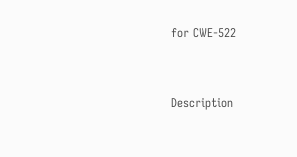for CWE-522


Description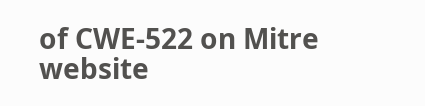of CWE-522 on Mitre website